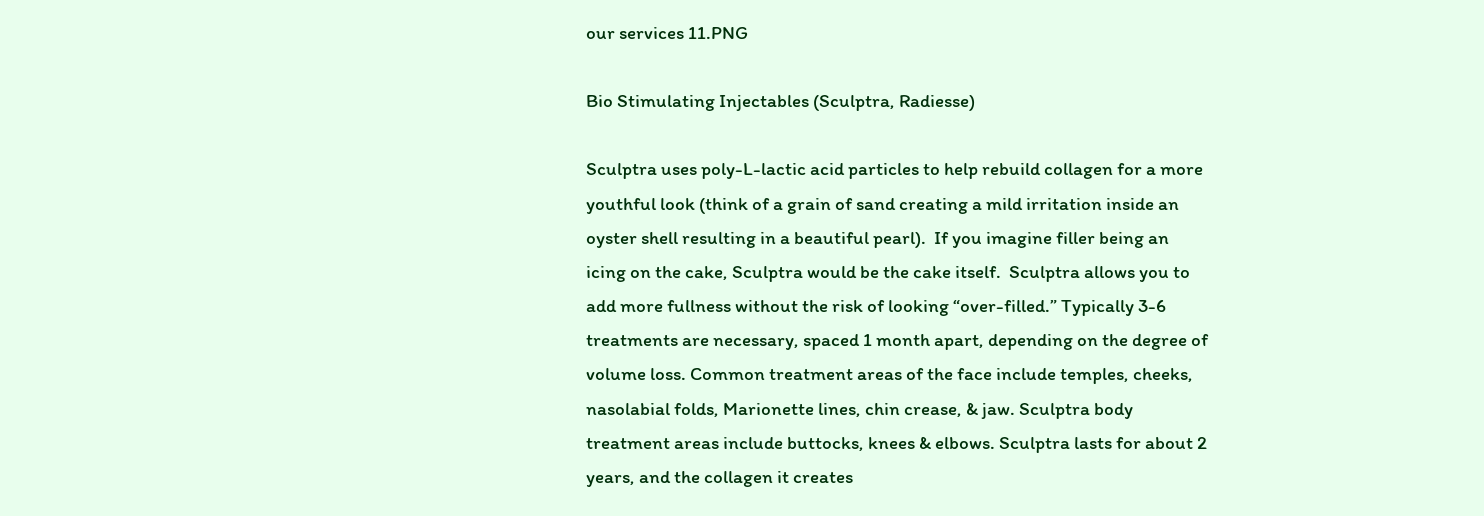our services 11.PNG

Bio Stimulating Injectables (Sculptra, Radiesse)

Sculptra uses poly-L-lactic acid particles to help rebuild collagen for a more youthful look (think of a grain of sand creating a mild irritation inside an oyster shell resulting in a beautiful pearl).  If you imagine filler being an icing on the cake, Sculptra would be the cake itself.  Sculptra allows you to add more fullness without the risk of looking “over-filled.” Typically 3-6 treatments are necessary, spaced 1 month apart, depending on the degree of volume loss. Common treatment areas of the face include temples, cheeks, nasolabial folds, Marionette lines, chin crease, & jaw. Sculptra body treatment areas include buttocks, knees & elbows. Sculptra lasts for about 2 years, and the collagen it creates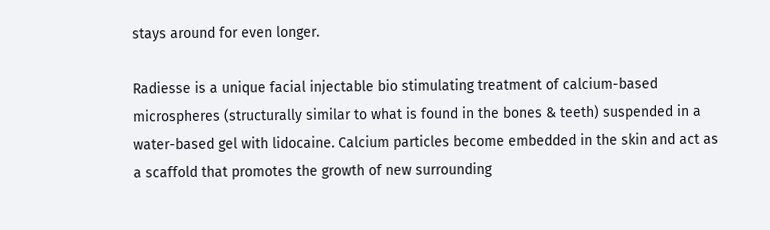stays around for even longer.

Radiesse is a unique facial injectable bio stimulating treatment of calcium-based microspheres (structurally similar to what is found in the bones & teeth) suspended in a water-based gel with lidocaine. Calcium particles become embedded in the skin and act as a scaffold that promotes the growth of new surrounding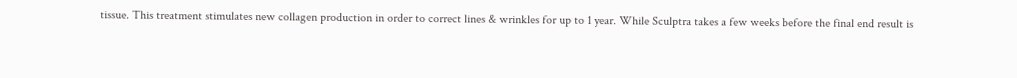tissue. This treatment stimulates new collagen production in order to correct lines & wrinkles for up to 1 year. While Sculptra takes a few weeks before the final end result is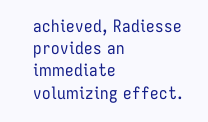achieved, Radiesse provides an immediate volumizing effect.